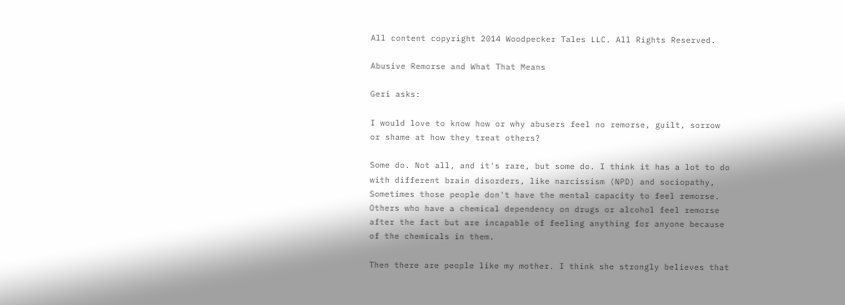All content copyright 2014 Woodpecker Tales LLC. All Rights Reserved.

Abusive Remorse and What That Means

Geri asks:

I would love to know how or why abusers feel no remorse, guilt, sorrow or shame at how they treat others?

Some do. Not all, and it's rare, but some do. I think it has a lot to do with different brain disorders, like narcissism (NPD) and sociopathy, Sometimes those people don't have the mental capacity to feel remorse. Others who have a chemical dependency on drugs or alcohol feel remorse after the fact but are incapable of feeling anything for anyone because of the chemicals in them.

Then there are people like my mother. I think she strongly believes that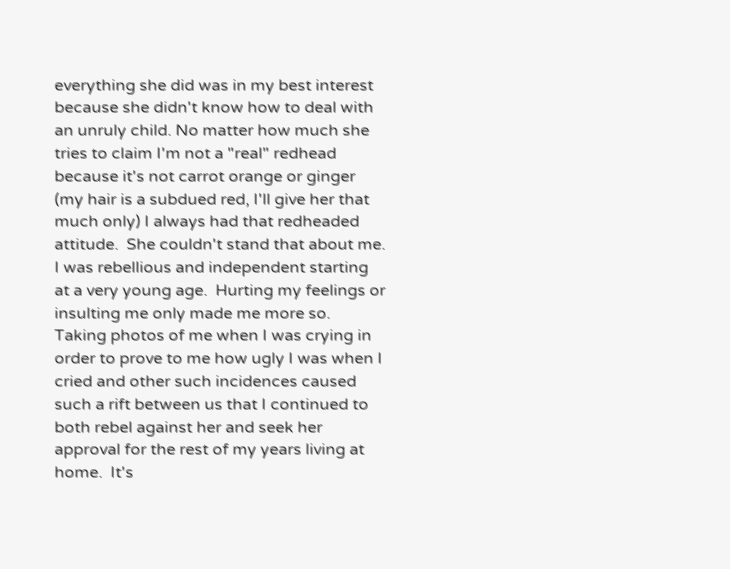everything she did was in my best interest because she didn't know how to deal with an unruly child. No matter how much she tries to claim I'm not a "real" redhead because it's not carrot orange or ginger (my hair is a subdued red, I'll give her that much only) I always had that redheaded attitude.  She couldn't stand that about me. I was rebellious and independent starting at a very young age.  Hurting my feelings or insulting me only made me more so.  Taking photos of me when I was crying in order to prove to me how ugly I was when I cried and other such incidences caused such a rift between us that I continued to both rebel against her and seek her approval for the rest of my years living at home.  It's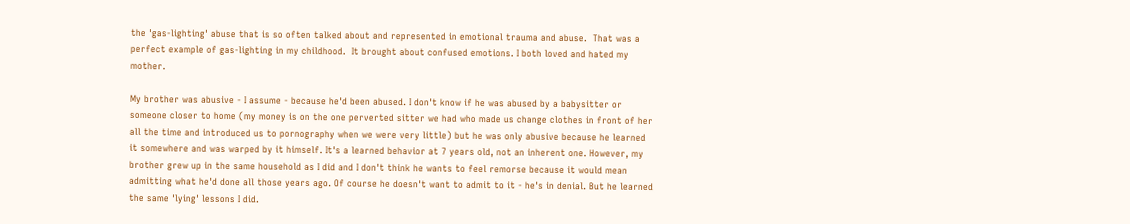the 'gas-lighting' abuse that is so often talked about and represented in emotional trauma and abuse.  That was a perfect example of gas-lighting in my childhood.  It brought about confused emotions. I both loved and hated my mother.

My brother was abusive - I assume - because he'd been abused. I don't know if he was abused by a babysitter or someone closer to home (my money is on the one perverted sitter we had who made us change clothes in front of her all the time and introduced us to pornography when we were very little) but he was only abusive because he learned it somewhere and was warped by it himself. It's a learned behavior at 7 years old, not an inherent one. However, my brother grew up in the same household as I did and I don't think he wants to feel remorse because it would mean admitting what he'd done all those years ago. Of course he doesn't want to admit to it - he's in denial. But he learned the same 'lying' lessons I did.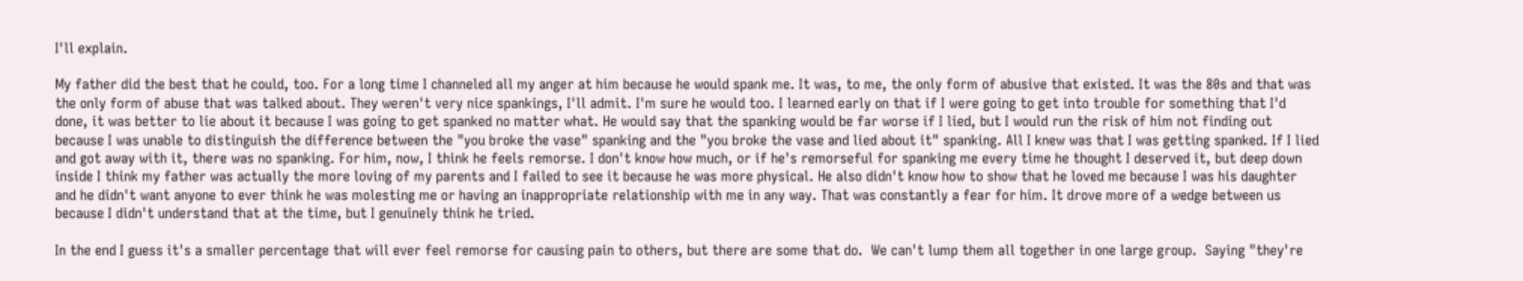I'll explain.

My father did the best that he could, too. For a long time I channeled all my anger at him because he would spank me. It was, to me, the only form of abusive that existed. It was the 80s and that was the only form of abuse that was talked about. They weren't very nice spankings, I'll admit. I'm sure he would too. I learned early on that if I were going to get into trouble for something that I'd done, it was better to lie about it because I was going to get spanked no matter what. He would say that the spanking would be far worse if I lied, but I would run the risk of him not finding out because I was unable to distinguish the difference between the "you broke the vase" spanking and the "you broke the vase and lied about it" spanking. All I knew was that I was getting spanked. If I lied and got away with it, there was no spanking. For him, now, I think he feels remorse. I don't know how much, or if he's remorseful for spanking me every time he thought I deserved it, but deep down inside I think my father was actually the more loving of my parents and I failed to see it because he was more physical. He also didn't know how to show that he loved me because I was his daughter and he didn't want anyone to ever think he was molesting me or having an inappropriate relationship with me in any way. That was constantly a fear for him. It drove more of a wedge between us because I didn't understand that at the time, but I genuinely think he tried.

In the end I guess it's a smaller percentage that will ever feel remorse for causing pain to others, but there are some that do.  We can't lump them all together in one large group.  Saying "they're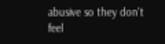abusive so they don't feel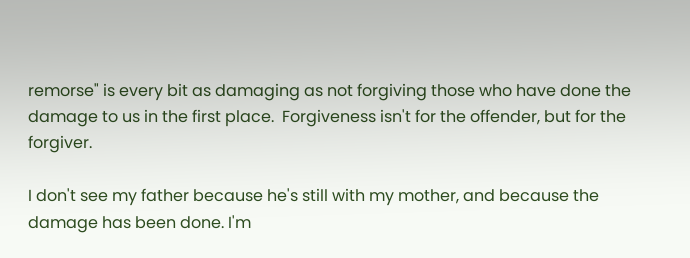remorse" is every bit as damaging as not forgiving those who have done the damage to us in the first place.  Forgiveness isn't for the offender, but for the forgiver.

I don't see my father because he's still with my mother, and because the damage has been done. I'm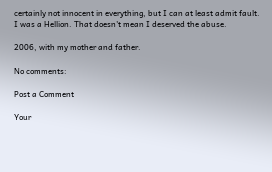certainly not innocent in everything, but I can at least admit fault. I was a Hellion. That doesn't mean I deserved the abuse.

2006, with my mother and father.

No comments:

Post a Comment

Your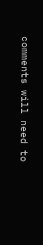comments will need to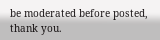be moderated before posted, thank you.